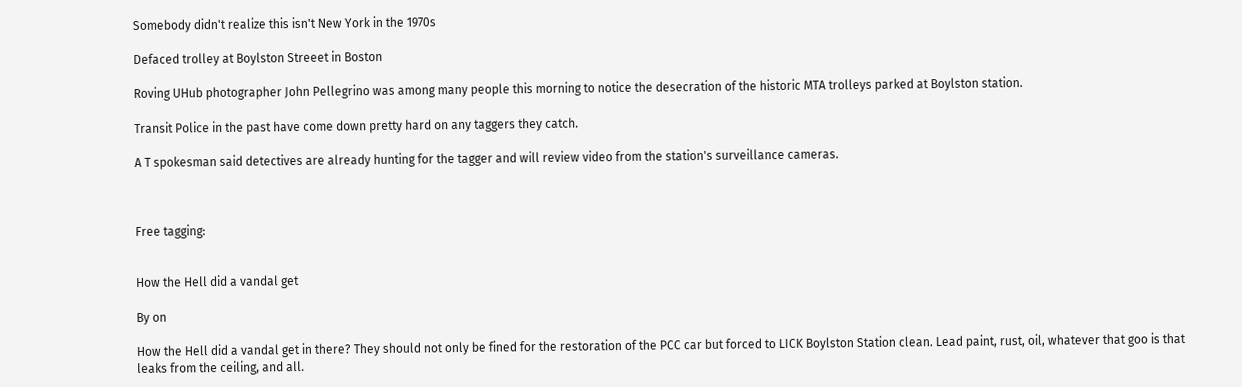Somebody didn't realize this isn't New York in the 1970s

Defaced trolley at Boylston Streeet in Boston

Roving UHub photographer John Pellegrino was among many people this morning to notice the desecration of the historic MTA trolleys parked at Boylston station.

Transit Police in the past have come down pretty hard on any taggers they catch.

A T spokesman said detectives are already hunting for the tagger and will review video from the station's surveillance cameras.



Free tagging:


How the Hell did a vandal get

By on

How the Hell did a vandal get in there? They should not only be fined for the restoration of the PCC car but forced to LICK Boylston Station clean. Lead paint, rust, oil, whatever that goo is that leaks from the ceiling, and all.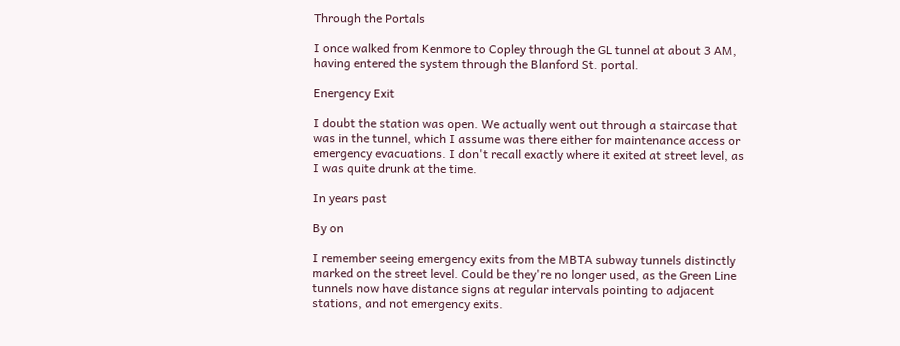Through the Portals

I once walked from Kenmore to Copley through the GL tunnel at about 3 AM, having entered the system through the Blanford St. portal.

Energency Exit

I doubt the station was open. We actually went out through a staircase that was in the tunnel, which I assume was there either for maintenance access or emergency evacuations. I don't recall exactly where it exited at street level, as I was quite drunk at the time.

In years past

By on

I remember seeing emergency exits from the MBTA subway tunnels distinctly marked on the street level. Could be they're no longer used, as the Green Line tunnels now have distance signs at regular intervals pointing to adjacent stations, and not emergency exits.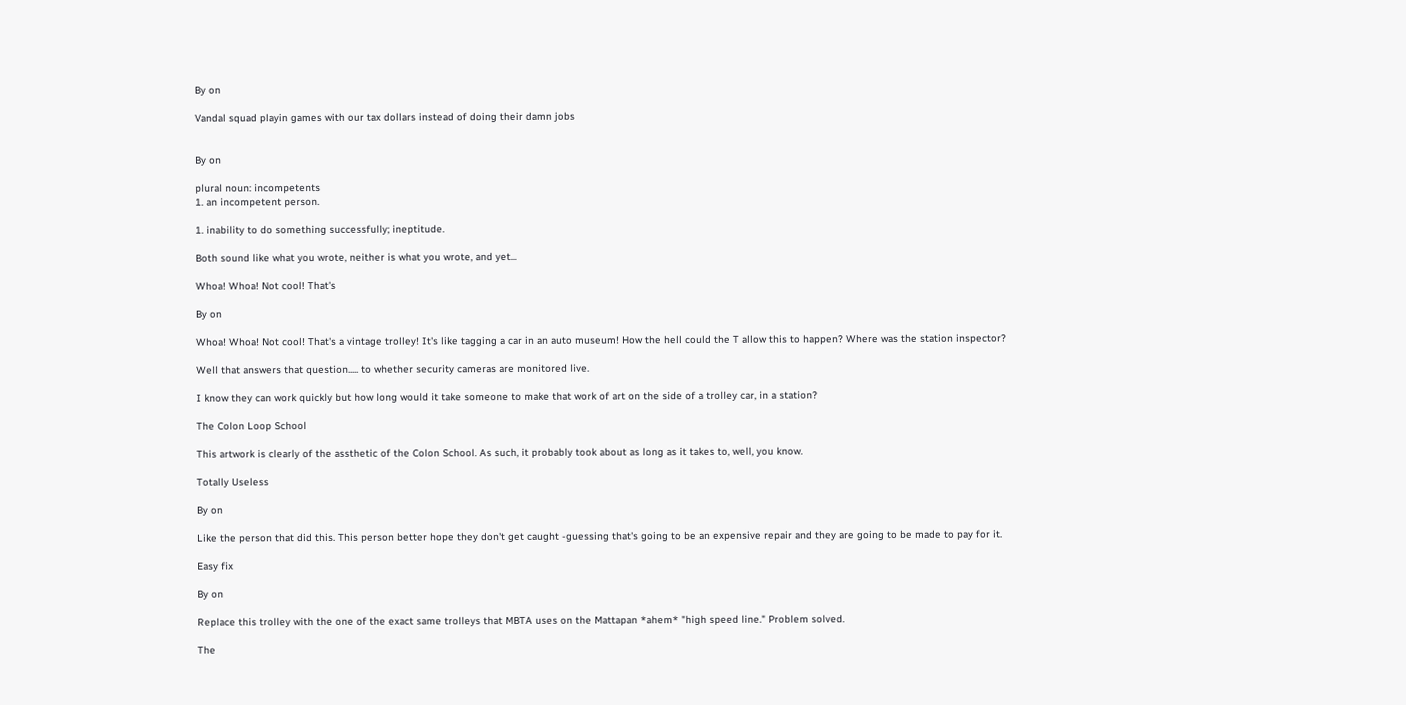By on

Vandal squad playin games with our tax dollars instead of doing their damn jobs


By on

plural noun: incompetents
1. an incompetent person.

1. inability to do something successfully; ineptitude.

Both sound like what you wrote, neither is what you wrote, and yet...

Whoa! Whoa! Not cool! That's

By on

Whoa! Whoa! Not cool! That's a vintage trolley! It's like tagging a car in an auto museum! How the hell could the T allow this to happen? Where was the station inspector?

Well that answers that question..... to whether security cameras are monitored live.

I know they can work quickly but how long would it take someone to make that work of art on the side of a trolley car, in a station?

The Colon Loop School

This artwork is clearly of the assthetic of the Colon School. As such, it probably took about as long as it takes to, well, you know.

Totally Useless

By on

Like the person that did this. This person better hope they don't get caught -guessing that's going to be an expensive repair and they are going to be made to pay for it.

Easy fix

By on

Replace this trolley with the one of the exact same trolleys that MBTA uses on the Mattapan *ahem* "high speed line." Problem solved.

The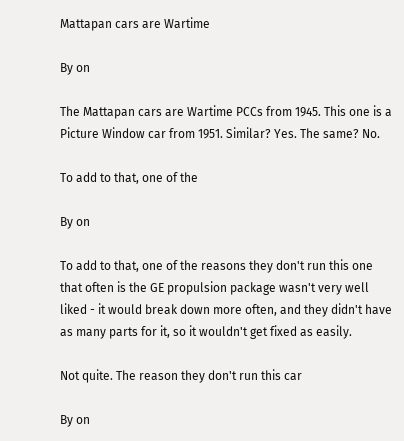Mattapan cars are Wartime

By on

The Mattapan cars are Wartime PCCs from 1945. This one is a Picture Window car from 1951. Similar? Yes. The same? No.

To add to that, one of the

By on

To add to that, one of the reasons they don't run this one that often is the GE propulsion package wasn't very well liked - it would break down more often, and they didn't have as many parts for it, so it wouldn't get fixed as easily.

Not quite. The reason they don't run this car

By on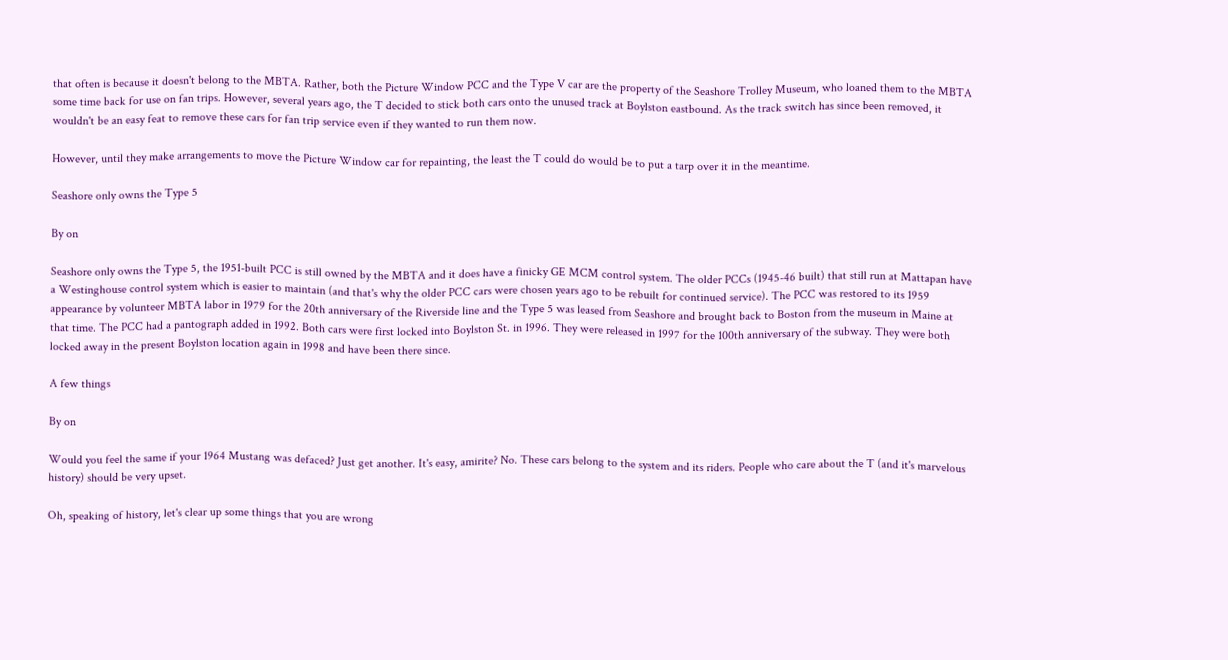that often is because it doesn't belong to the MBTA. Rather, both the Picture Window PCC and the Type V car are the property of the Seashore Trolley Museum, who loaned them to the MBTA some time back for use on fan trips. However, several years ago, the T decided to stick both cars onto the unused track at Boylston eastbound. As the track switch has since been removed, it wouldn't be an easy feat to remove these cars for fan trip service even if they wanted to run them now.

However, until they make arrangements to move the Picture Window car for repainting, the least the T could do would be to put a tarp over it in the meantime.

Seashore only owns the Type 5

By on

Seashore only owns the Type 5, the 1951-built PCC is still owned by the MBTA and it does have a finicky GE MCM control system. The older PCCs (1945-46 built) that still run at Mattapan have a Westinghouse control system which is easier to maintain (and that's why the older PCC cars were chosen years ago to be rebuilt for continued service). The PCC was restored to its 1959 appearance by volunteer MBTA labor in 1979 for the 20th anniversary of the Riverside line and the Type 5 was leased from Seashore and brought back to Boston from the museum in Maine at that time. The PCC had a pantograph added in 1992. Both cars were first locked into Boylston St. in 1996. They were released in 1997 for the 100th anniversary of the subway. They were both locked away in the present Boylston location again in 1998 and have been there since.

A few things

By on

Would you feel the same if your 1964 Mustang was defaced? Just get another. It's easy, amirite? No. These cars belong to the system and its riders. People who care about the T (and it's marvelous history) should be very upset.

Oh, speaking of history, let's clear up some things that you are wrong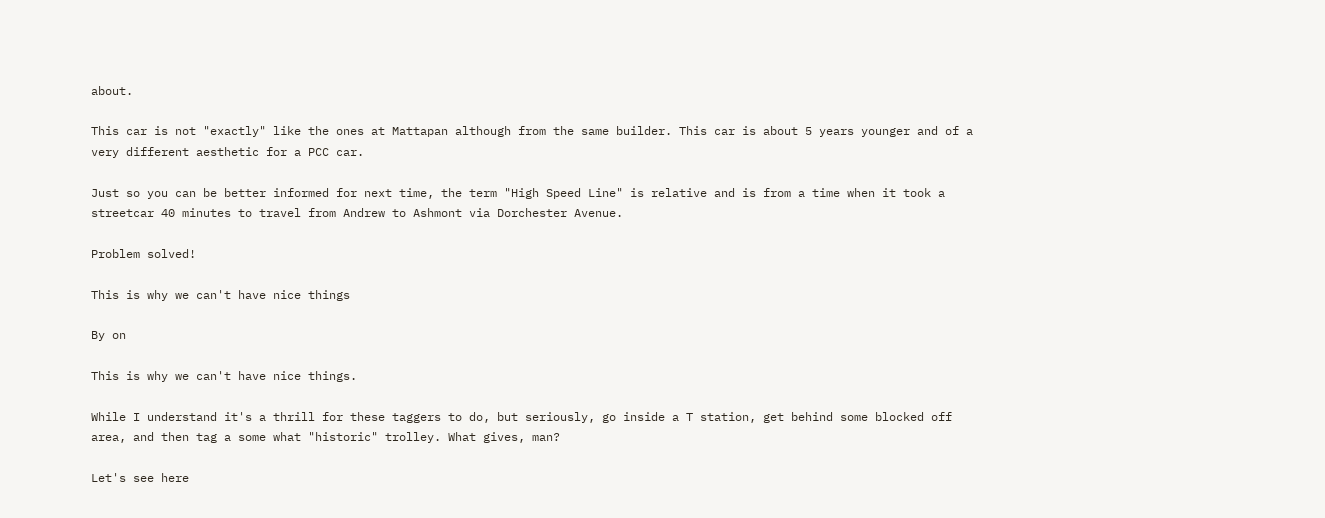about.

This car is not "exactly" like the ones at Mattapan although from the same builder. This car is about 5 years younger and of a very different aesthetic for a PCC car.

Just so you can be better informed for next time, the term "High Speed Line" is relative and is from a time when it took a streetcar 40 minutes to travel from Andrew to Ashmont via Dorchester Avenue.

Problem solved!

This is why we can't have nice things

By on

This is why we can't have nice things.

While I understand it's a thrill for these taggers to do, but seriously, go inside a T station, get behind some blocked off area, and then tag a some what "historic" trolley. What gives, man?

Let's see here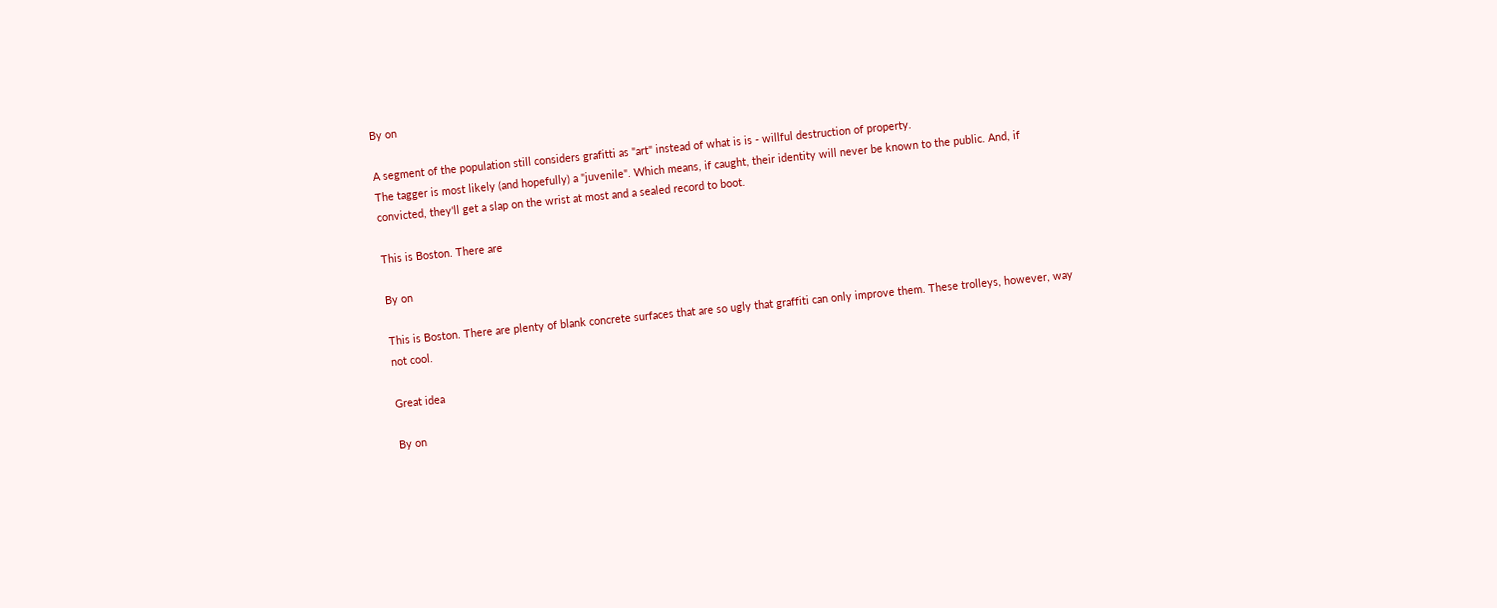By on

A segment of the population still considers grafitti as "art" instead of what is is - willful destruction of property.
The tagger is most likely (and hopefully) a "juvenile". Which means, if caught, their identity will never be known to the public. And, if convicted, they'll get a slap on the wrist at most and a sealed record to boot.

This is Boston. There are

By on

This is Boston. There are plenty of blank concrete surfaces that are so ugly that graffiti can only improve them. These trolleys, however, way not cool.

Great idea

By on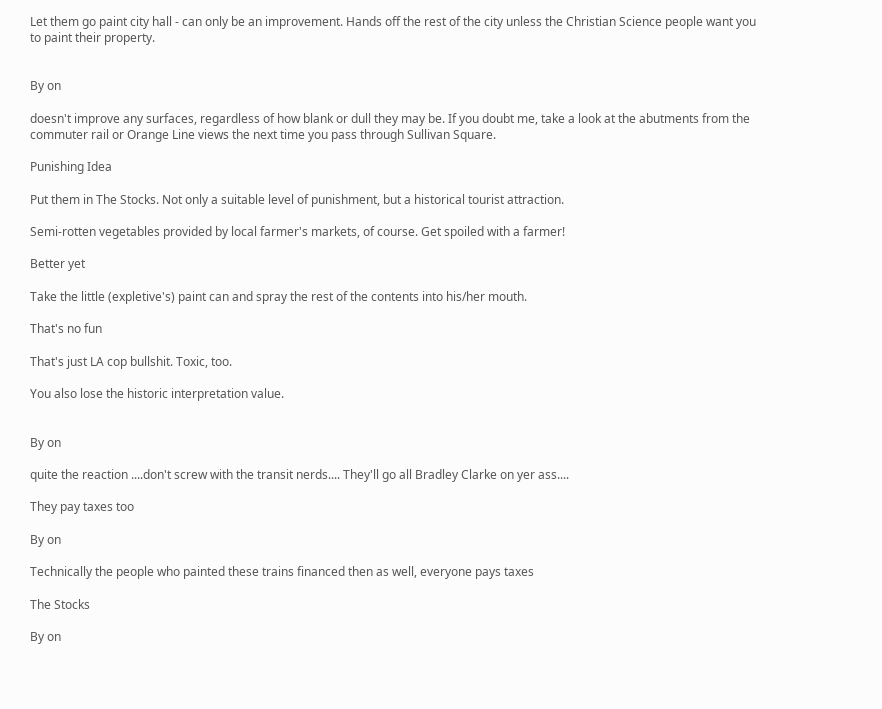Let them go paint city hall - can only be an improvement. Hands off the rest of the city unless the Christian Science people want you to paint their property.


By on

doesn't improve any surfaces, regardless of how blank or dull they may be. If you doubt me, take a look at the abutments from the commuter rail or Orange Line views the next time you pass through Sullivan Square.

Punishing Idea

Put them in The Stocks. Not only a suitable level of punishment, but a historical tourist attraction.

Semi-rotten vegetables provided by local farmer's markets, of course. Get spoiled with a farmer!

Better yet

Take the little (expletive's) paint can and spray the rest of the contents into his/her mouth.

That's no fun

That's just LA cop bullshit. Toxic, too.

You also lose the historic interpretation value.


By on

quite the reaction ....don't screw with the transit nerds.... They'll go all Bradley Clarke on yer ass....

They pay taxes too

By on

Technically the people who painted these trains financed then as well, everyone pays taxes

The Stocks

By on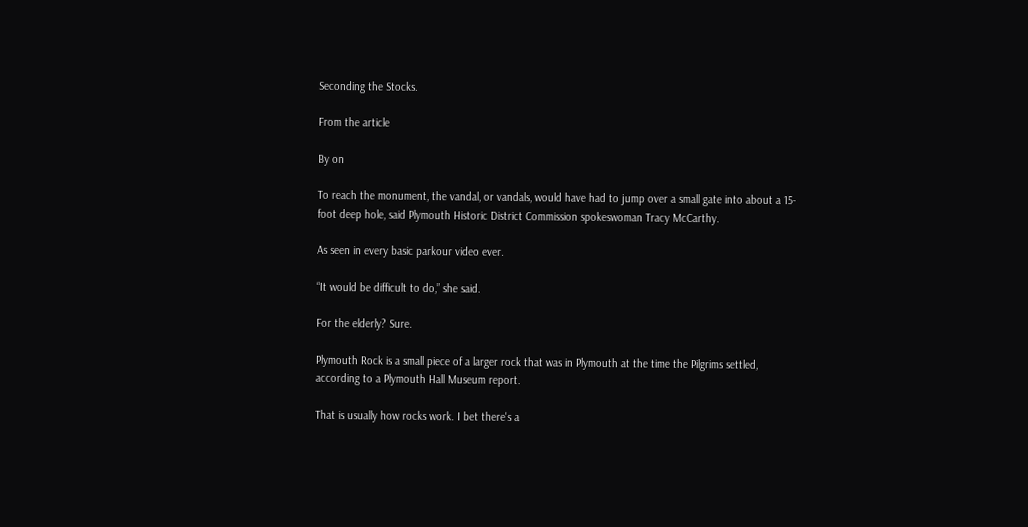Seconding the Stocks.

From the article

By on

To reach the monument, the vandal, or vandals, would have had to jump over a small gate into about a 15-foot deep hole, said Plymouth Historic District Commission spokeswoman Tracy McCarthy.

As seen in every basic parkour video ever.

“It would be difficult to do,” she said.

For the elderly? Sure.

Plymouth Rock is a small piece of a larger rock that was in Plymouth at the time the Pilgrims settled, according to a Plymouth Hall Museum report.

That is usually how rocks work. I bet there's a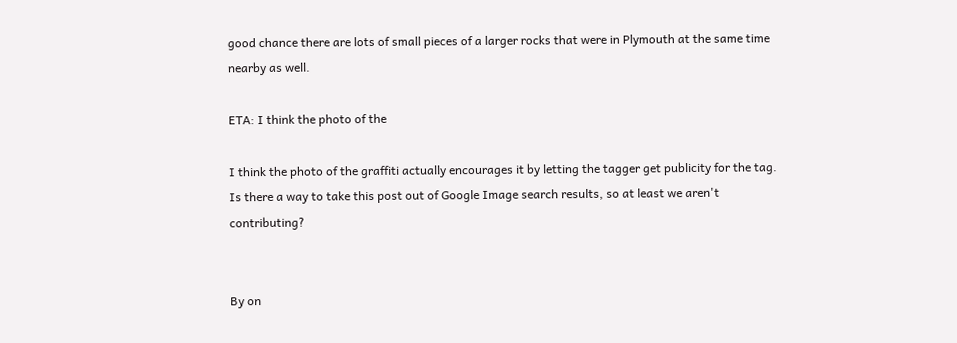good chance there are lots of small pieces of a larger rocks that were in Plymouth at the same time nearby as well.

ETA: I think the photo of the

I think the photo of the graffiti actually encourages it by letting the tagger get publicity for the tag. Is there a way to take this post out of Google Image search results, so at least we aren't contributing?


By on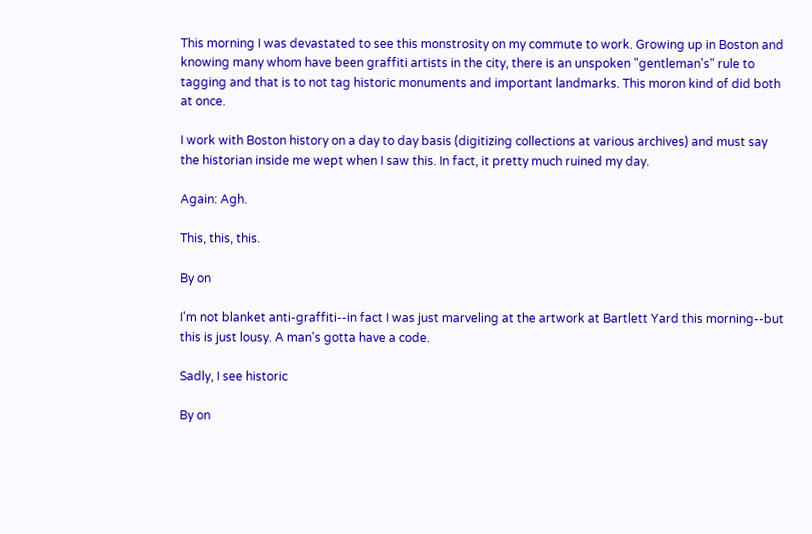This morning I was devastated to see this monstrosity on my commute to work. Growing up in Boston and knowing many whom have been graffiti artists in the city, there is an unspoken "gentleman's" rule to tagging and that is to not tag historic monuments and important landmarks. This moron kind of did both at once.

I work with Boston history on a day to day basis (digitizing collections at various archives) and must say the historian inside me wept when I saw this. In fact, it pretty much ruined my day.

Again: Agh.

This, this, this.

By on

I'm not blanket anti-graffiti--in fact I was just marveling at the artwork at Bartlett Yard this morning--but this is just lousy. A man's gotta have a code.

Sadly, I see historic

By on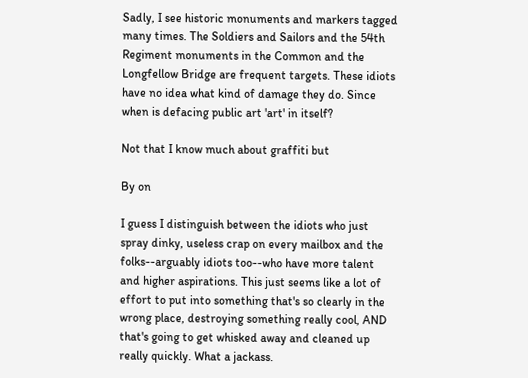Sadly, I see historic monuments and markers tagged many times. The Soldiers and Sailors and the 54th Regiment monuments in the Common and the Longfellow Bridge are frequent targets. These idiots have no idea what kind of damage they do. Since when is defacing public art 'art' in itself?

Not that I know much about graffiti but

By on

I guess I distinguish between the idiots who just spray dinky, useless crap on every mailbox and the folks--arguably idiots too--who have more talent and higher aspirations. This just seems like a lot of effort to put into something that's so clearly in the wrong place, destroying something really cool, AND that's going to get whisked away and cleaned up really quickly. What a jackass.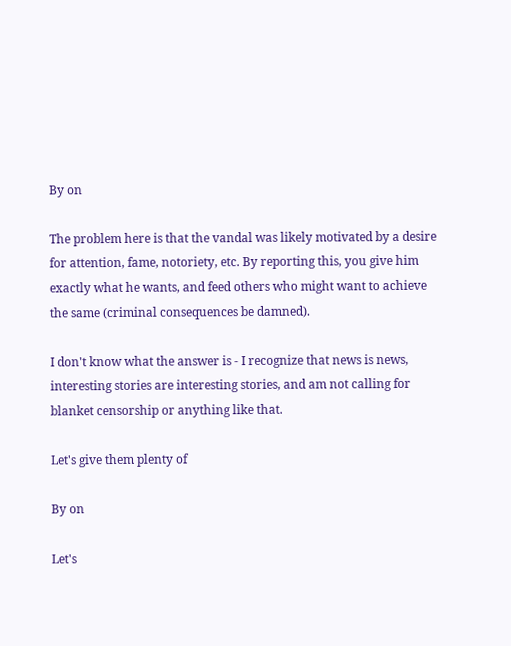By on

The problem here is that the vandal was likely motivated by a desire for attention, fame, notoriety, etc. By reporting this, you give him exactly what he wants, and feed others who might want to achieve the same (criminal consequences be damned).

I don't know what the answer is - I recognize that news is news, interesting stories are interesting stories, and am not calling for blanket censorship or anything like that.

Let's give them plenty of

By on

Let's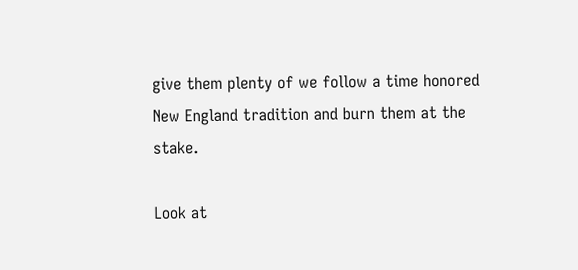give them plenty of we follow a time honored New England tradition and burn them at the stake.

Look at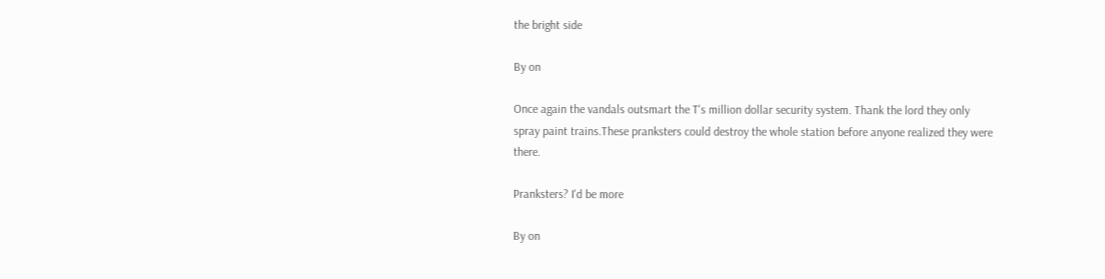the bright side

By on

Once again the vandals outsmart the T's million dollar security system. Thank the lord they only spray paint trains.These pranksters could destroy the whole station before anyone realized they were there.

Pranksters? I'd be more

By on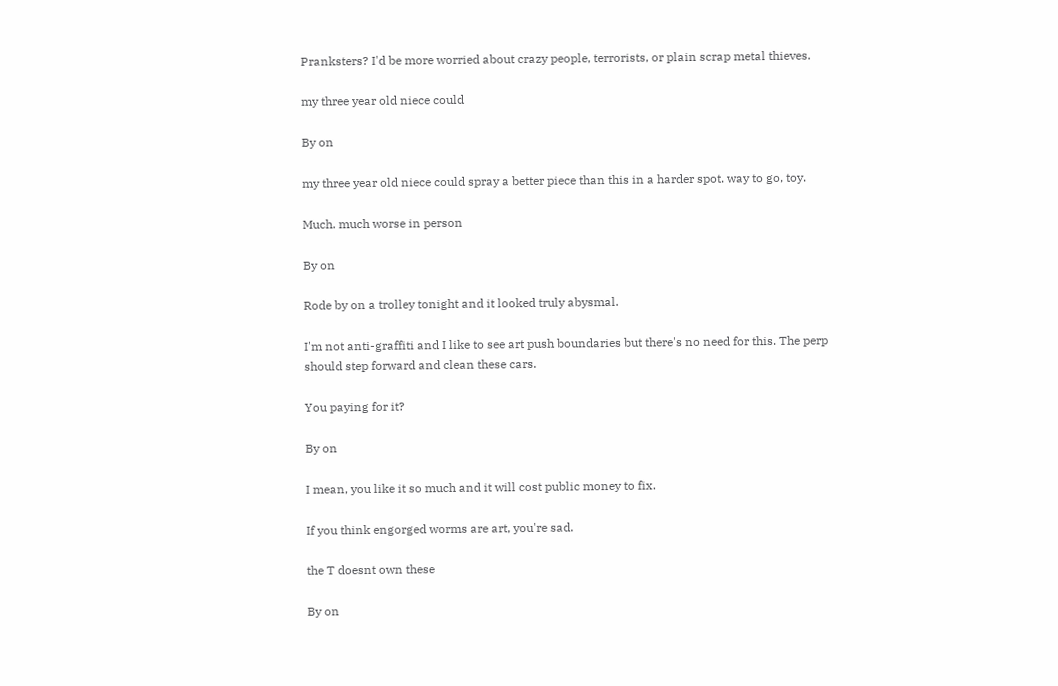Pranksters? I'd be more worried about crazy people, terrorists, or plain scrap metal thieves.

my three year old niece could

By on

my three year old niece could spray a better piece than this in a harder spot. way to go, toy.

Much. much worse in person

By on

Rode by on a trolley tonight and it looked truly abysmal.

I'm not anti-graffiti and I like to see art push boundaries but there's no need for this. The perp should step forward and clean these cars.

You paying for it?

By on

I mean, you like it so much and it will cost public money to fix.

If you think engorged worms are art, you're sad.

the T doesnt own these

By on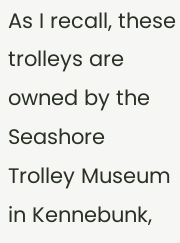As I recall, these trolleys are owned by the Seashore Trolley Museum in Kennebunk,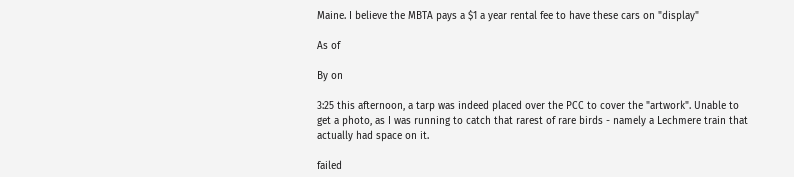Maine. I believe the MBTA pays a $1 a year rental fee to have these cars on "display"

As of

By on

3:25 this afternoon, a tarp was indeed placed over the PCC to cover the "artwork". Unable to get a photo, as I was running to catch that rarest of rare birds - namely a Lechmere train that actually had space on it.

failed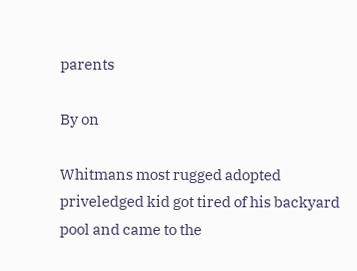parents

By on

Whitmans most rugged adopted priveledged kid got tired of his backyard pool and came to the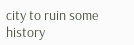city to ruin some history